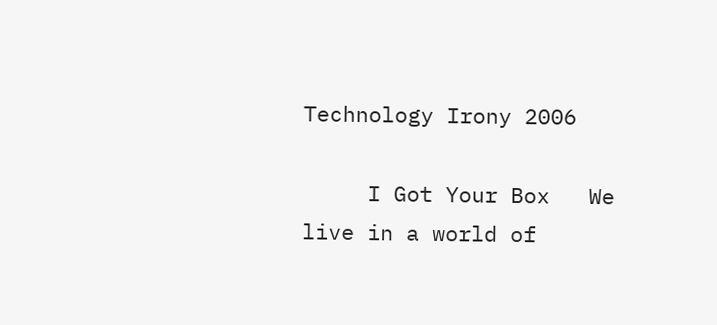Technology Irony 2006

     I Got Your Box   We live in a world of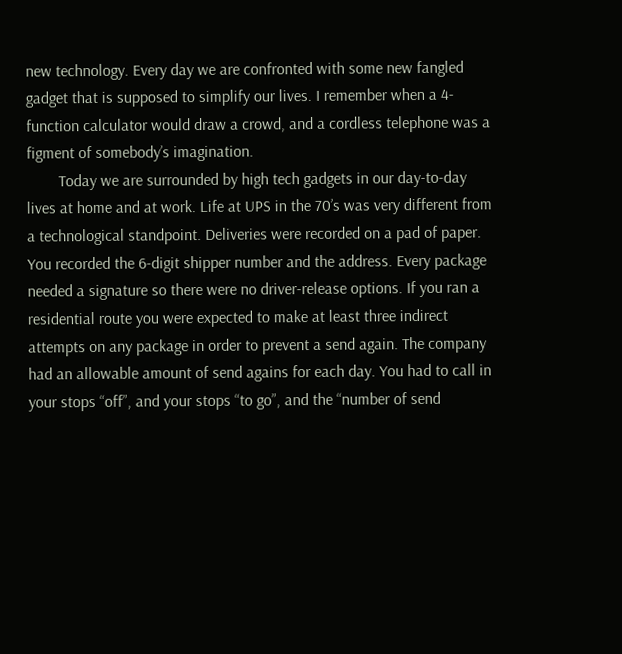new technology. Every day we are confronted with some new fangled gadget that is supposed to simplify our lives. I remember when a 4-function calculator would draw a crowd, and a cordless telephone was a figment of somebody’s imagination.
        Today we are surrounded by high tech gadgets in our day-to-day lives at home and at work. Life at UPS in the 70’s was very different from a technological standpoint. Deliveries were recorded on a pad of paper. You recorded the 6-digit shipper number and the address. Every package needed a signature so there were no driver-release options. If you ran a residential route you were expected to make at least three indirect attempts on any package in order to prevent a send again. The company had an allowable amount of send agains for each day. You had to call in your stops “off”, and your stops “to go”, and the “number of send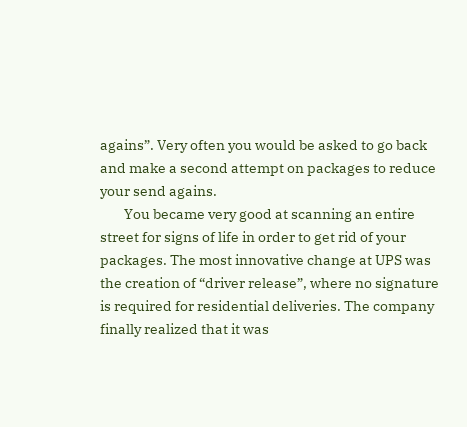agains”. Very often you would be asked to go back and make a second attempt on packages to reduce your send agains.
        You became very good at scanning an entire street for signs of life in order to get rid of your packages. The most innovative change at UPS was the creation of “driver release”, where no signature is required for residential deliveries. The company finally realized that it was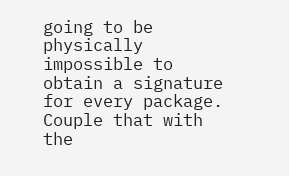going to be physically impossible to obtain a signature for every package. Couple that with the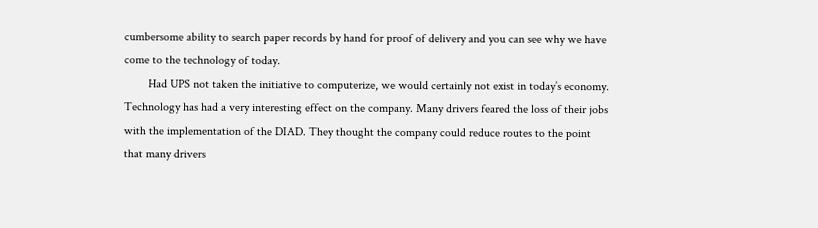cumbersome ability to search paper records by hand for proof of delivery and you can see why we have come to the technology of today.
        Had UPS not taken the initiative to computerize, we would certainly not exist in today’s economy. Technology has had a very interesting effect on the company. Many drivers feared the loss of their jobs with the implementation of the DIAD. They thought the company could reduce routes to the point that many drivers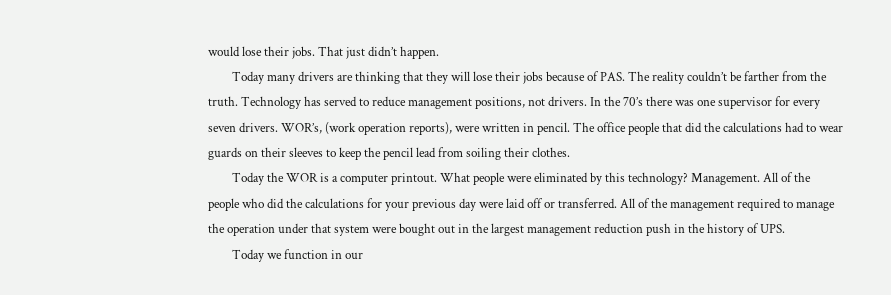would lose their jobs. That just didn’t happen.
        Today many drivers are thinking that they will lose their jobs because of PAS. The reality couldn’t be farther from the truth. Technology has served to reduce management positions, not drivers. In the 70’s there was one supervisor for every seven drivers. WOR’s, (work operation reports), were written in pencil. The office people that did the calculations had to wear guards on their sleeves to keep the pencil lead from soiling their clothes.
        Today the WOR is a computer printout. What people were eliminated by this technology? Management. All of the people who did the calculations for your previous day were laid off or transferred. All of the management required to manage the operation under that system were bought out in the largest management reduction push in the history of UPS.
        Today we function in our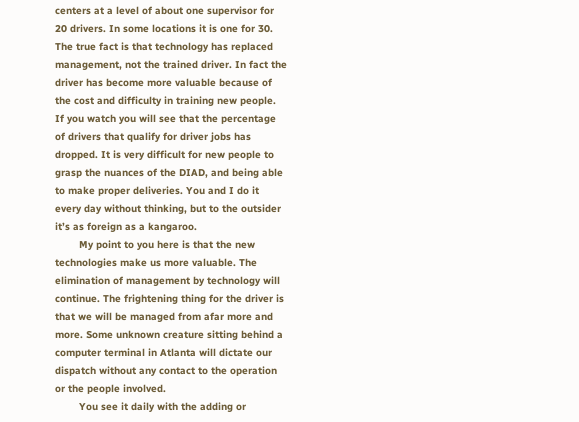centers at a level of about one supervisor for 20 drivers. In some locations it is one for 30. The true fact is that technology has replaced management, not the trained driver. In fact the driver has become more valuable because of the cost and difficulty in training new people. If you watch you will see that the percentage of drivers that qualify for driver jobs has dropped. It is very difficult for new people to grasp the nuances of the DIAD, and being able to make proper deliveries. You and I do it every day without thinking, but to the outsider it’s as foreign as a kangaroo.
        My point to you here is that the new technologies make us more valuable. The elimination of management by technology will continue. The frightening thing for the driver is that we will be managed from afar more and more. Some unknown creature sitting behind a computer terminal in Atlanta will dictate our dispatch without any contact to the operation or the people involved.
        You see it daily with the adding or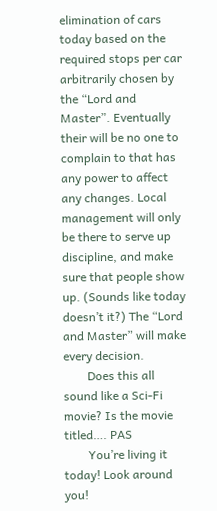elimination of cars today based on the required stops per car arbitrarily chosen by the “Lord and Master”. Eventually their will be no one to complain to that has any power to affect any changes. Local management will only be there to serve up discipline, and make sure that people show up. (Sounds like today doesn’t it?) The “Lord and Master” will make every decision.
        Does this all sound like a Sci-Fi movie? Is the movie titled…. PAS
        You’re living it today! Look around you!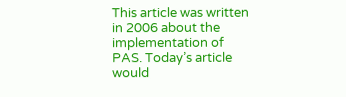This article was written in 2006 about the implementation of PAS. Today’s article would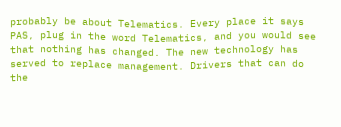probably be about Telematics. Every place it says PAS, plug in the word Telematics, and you would see that nothing has changed. The new technology has served to replace management. Drivers that can do the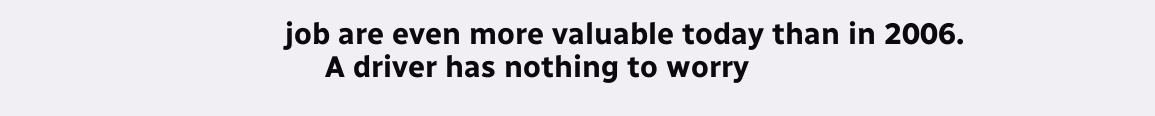job are even more valuable today than in 2006.
     A driver has nothing to worry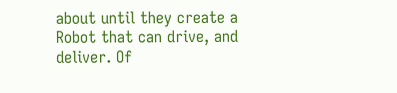about until they create a Robot that can drive, and deliver. Of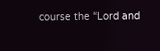course the “Lord and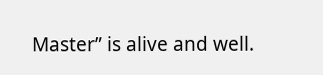Master” is alive and well.